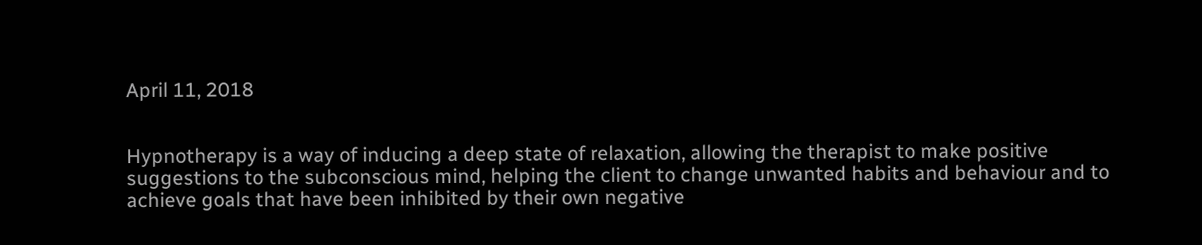April 11, 2018


Hypnotherapy is a way of inducing a deep state of relaxation, allowing the therapist to make positive suggestions to the subconscious mind, helping the client to change unwanted habits and behaviour and to achieve goals that have been inhibited by their own negative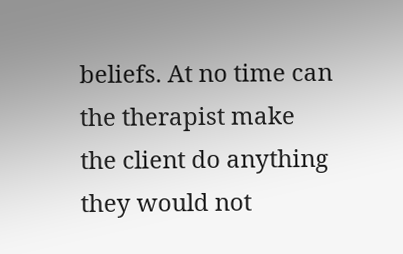beliefs. At no time can the therapist make the client do anything they would not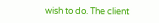wish to do. The client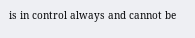is in control always and cannot be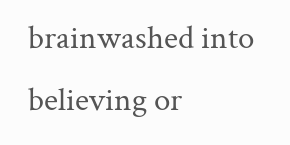brainwashed into believing or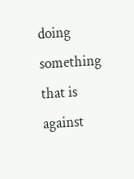doing something that is against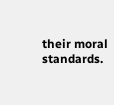their moral standards.